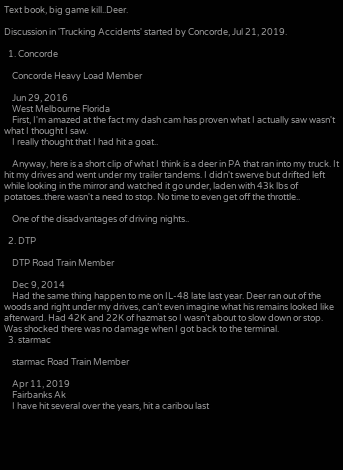Text book, big game kill..Deer.

Discussion in 'Trucking Accidents' started by Concorde, Jul 21, 2019.

  1. Concorde

    Concorde Heavy Load Member

    Jun 29, 2016
    West Melbourne Florida
    First, I'm amazed at the fact my dash cam has proven what I actually saw wasn't what I thought I saw.
    I really thought that I had hit a goat..

    Anyway, here is a short clip of what I think is a deer in PA that ran into my truck. It hit my drives and went under my trailer tandems. I didn't swerve but drifted left while looking in the mirror and watched it go under, laden with 43k lbs of potatoes..there wasn't a need to stop. No time to even get off the throttle..

    One of the disadvantages of driving nights..

  2. DTP

    DTP Road Train Member

    Dec 9, 2014
    Had the same thing happen to me on IL-48 late last year. Deer ran out of the woods and right under my drives, can’t even imagine what his remains looked like afterward. Had 42K and 22K of hazmat so I wasn’t about to slow down or stop. Was shocked there was no damage when I got back to the terminal.
  3. starmac

    starmac Road Train Member

    Apr 11, 2019
    Fairbanks Ak
    I have hit several over the years, hit a caribou last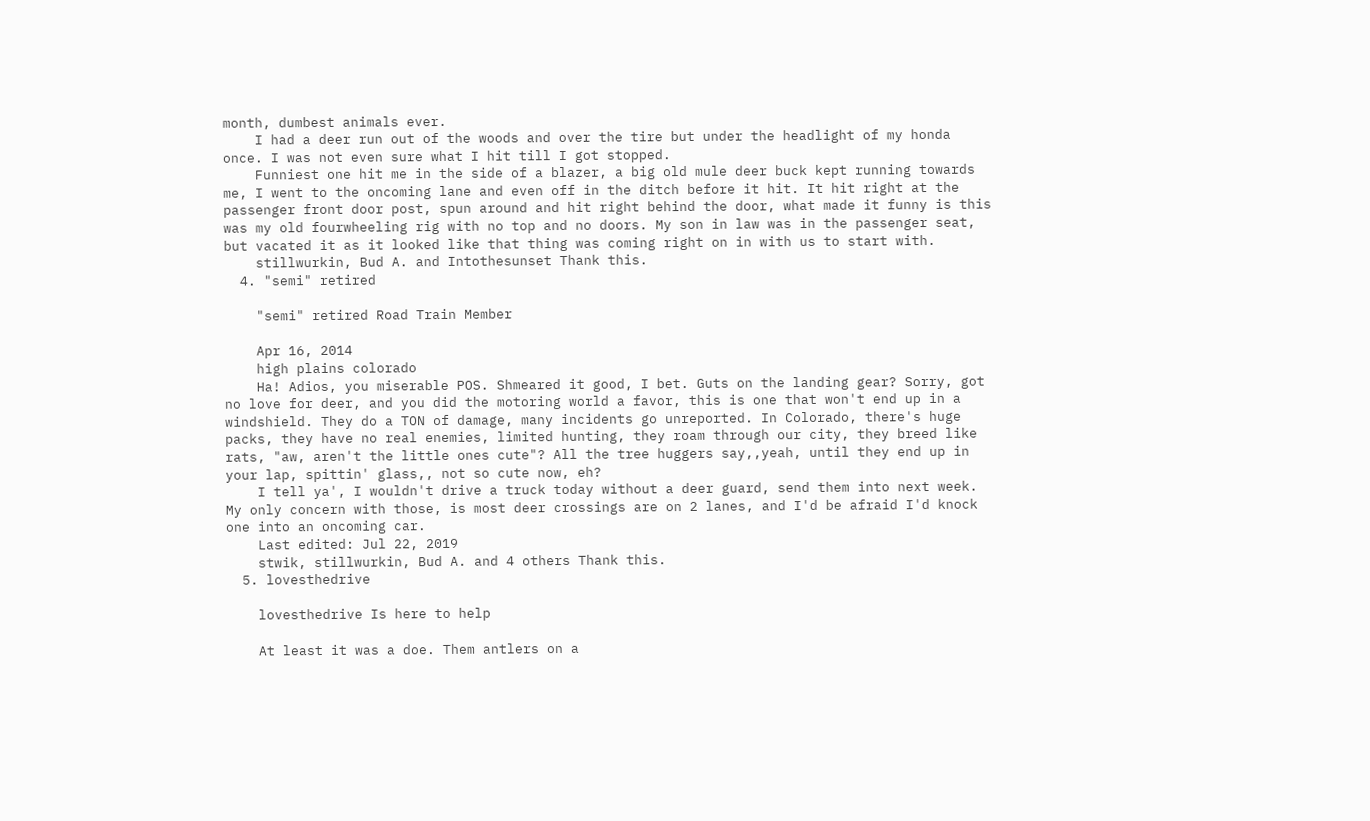month, dumbest animals ever.
    I had a deer run out of the woods and over the tire but under the headlight of my honda once. I was not even sure what I hit till I got stopped.
    Funniest one hit me in the side of a blazer, a big old mule deer buck kept running towards me, I went to the oncoming lane and even off in the ditch before it hit. It hit right at the passenger front door post, spun around and hit right behind the door, what made it funny is this was my old fourwheeling rig with no top and no doors. My son in law was in the passenger seat, but vacated it as it looked like that thing was coming right on in with us to start with.
    stillwurkin, Bud A. and Intothesunset Thank this.
  4. "semi" retired

    "semi" retired Road Train Member

    Apr 16, 2014
    high plains colorado
    Ha! Adios, you miserable POS. Shmeared it good, I bet. Guts on the landing gear? Sorry, got no love for deer, and you did the motoring world a favor, this is one that won't end up in a windshield. They do a TON of damage, many incidents go unreported. In Colorado, there's huge packs, they have no real enemies, limited hunting, they roam through our city, they breed like rats, "aw, aren't the little ones cute"? All the tree huggers say,,yeah, until they end up in your lap, spittin' glass,, not so cute now, eh?
    I tell ya', I wouldn't drive a truck today without a deer guard, send them into next week. My only concern with those, is most deer crossings are on 2 lanes, and I'd be afraid I'd knock one into an oncoming car.
    Last edited: Jul 22, 2019
    stwik, stillwurkin, Bud A. and 4 others Thank this.
  5. lovesthedrive

    lovesthedrive Is here to help

    At least it was a doe. Them antlers on a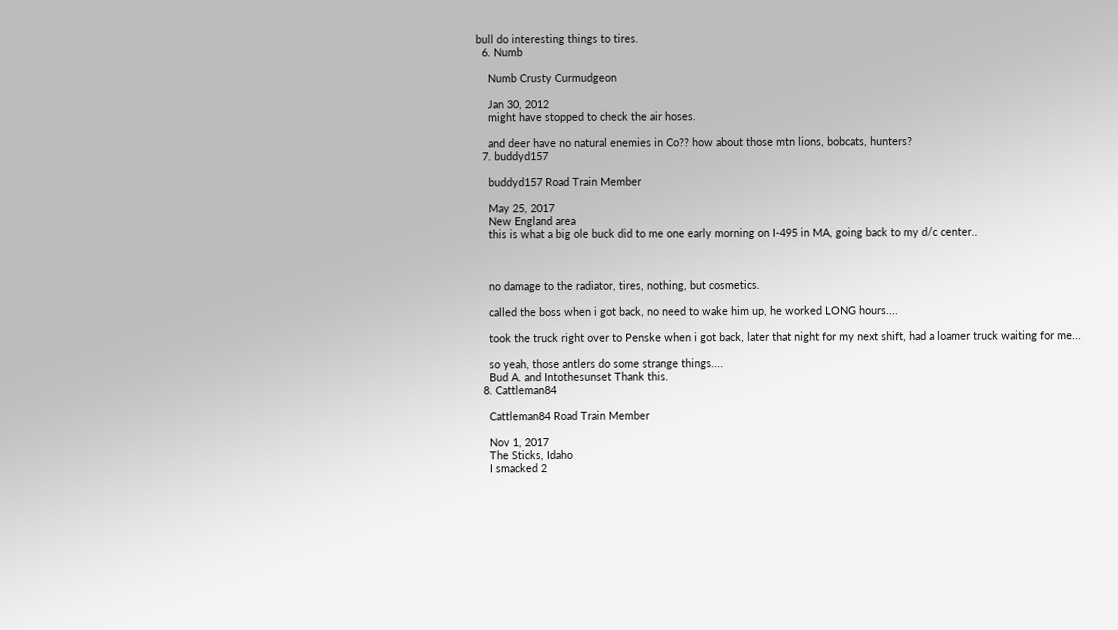bull do interesting things to tires.
  6. Numb

    Numb Crusty Curmudgeon

    Jan 30, 2012
    might have stopped to check the air hoses.

    and deer have no natural enemies in Co?? how about those mtn lions, bobcats, hunters?
  7. buddyd157

    buddyd157 Road Train Member

    May 25, 2017
    New England area
    this is what a big ole buck did to me one early morning on I-495 in MA, going back to my d/c center..



    no damage to the radiator, tires, nothing, but cosmetics.

    called the boss when i got back, no need to wake him up, he worked LONG hours....

    took the truck right over to Penske when i got back, later that night for my next shift, had a loamer truck waiting for me...

    so yeah, those antlers do some strange things....
    Bud A. and Intothesunset Thank this.
  8. Cattleman84

    Cattleman84 Road Train Member

    Nov 1, 2017
    The Sticks, Idaho
    I smacked 2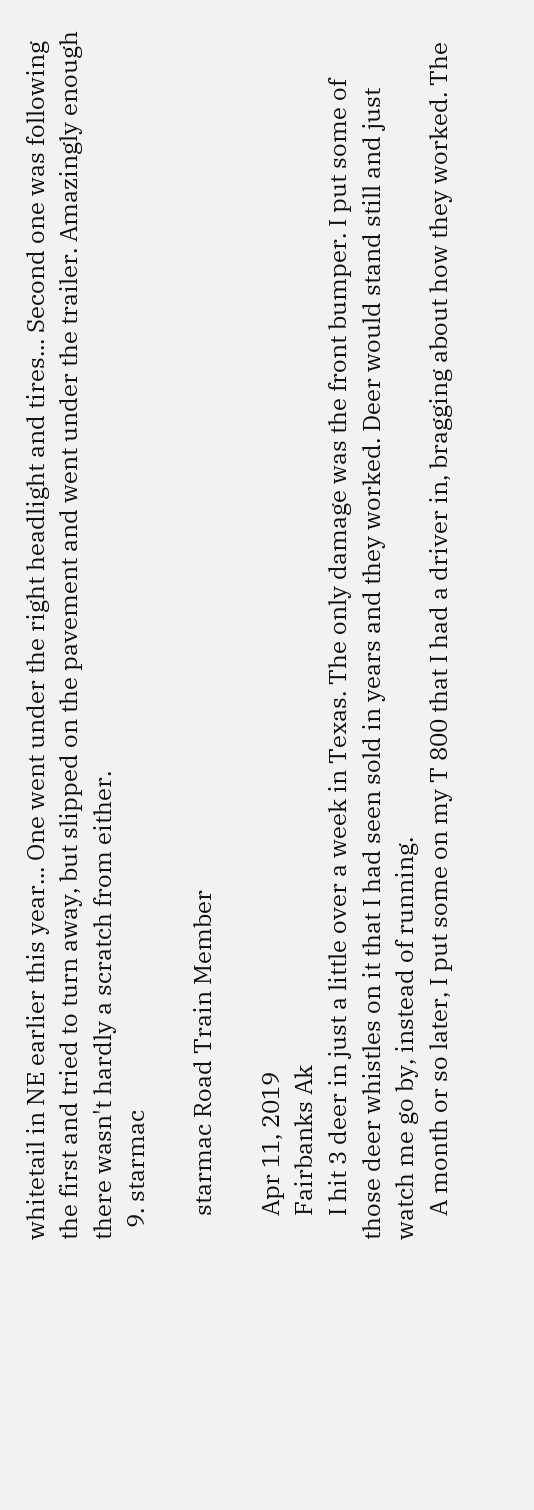whitetail in NE earlier this year... One went under the right headlight and tires... Second one was following the first and tried to turn away, but slipped on the pavement and went under the trailer. Amazingly enough there wasn't hardly a scratch from either.
  9. starmac

    starmac Road Train Member

    Apr 11, 2019
    Fairbanks Ak
    I hit 3 deer in just a little over a week in Texas. The only damage was the front bumper. I put some of those deer whistles on it that I had seen sold in years and they worked. Deer would stand still and just watch me go by, instead of running.
    A month or so later, I put some on my T 800 that I had a driver in, bragging about how they worked. The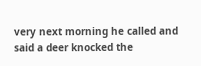very next morning he called and said a deer knocked the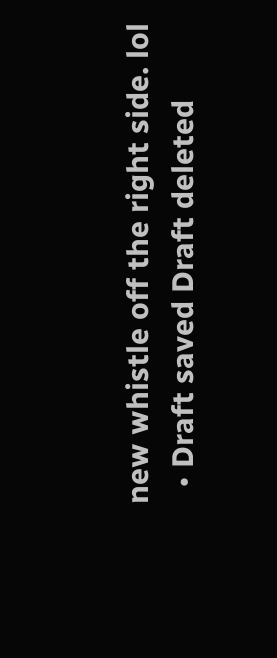new whistle off the right side. lol
  • Draft saved Draft deleted